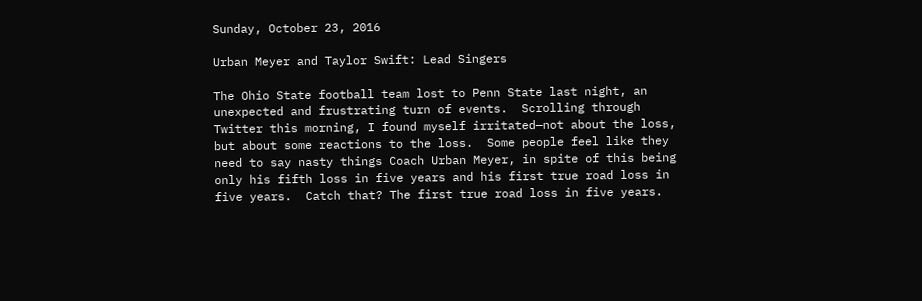Sunday, October 23, 2016

Urban Meyer and Taylor Swift: Lead Singers

The Ohio State football team lost to Penn State last night, an unexpected and frustrating turn of events.  Scrolling through Twitter this morning, I found myself irritated—not about the loss, but about some reactions to the loss.  Some people feel like they need to say nasty things Coach Urban Meyer, in spite of this being only his fifth loss in five years and his first true road loss in five years.  Catch that? The first true road loss in five years.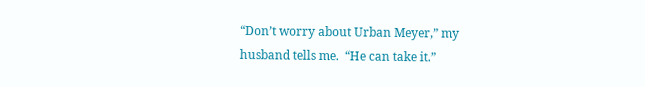“Don’t worry about Urban Meyer,” my husband tells me.  “He can take it.”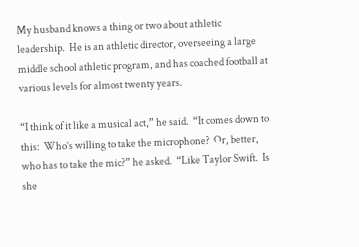My husband knows a thing or two about athletic leadership.  He is an athletic director, overseeing a large middle school athletic program, and has coached football at various levels for almost twenty years.

“I think of it like a musical act,” he said.  “It comes down to this:  Who’s willing to take the microphone?  Or, better, who has to take the mic?” he asked.  “Like Taylor Swift.  Is she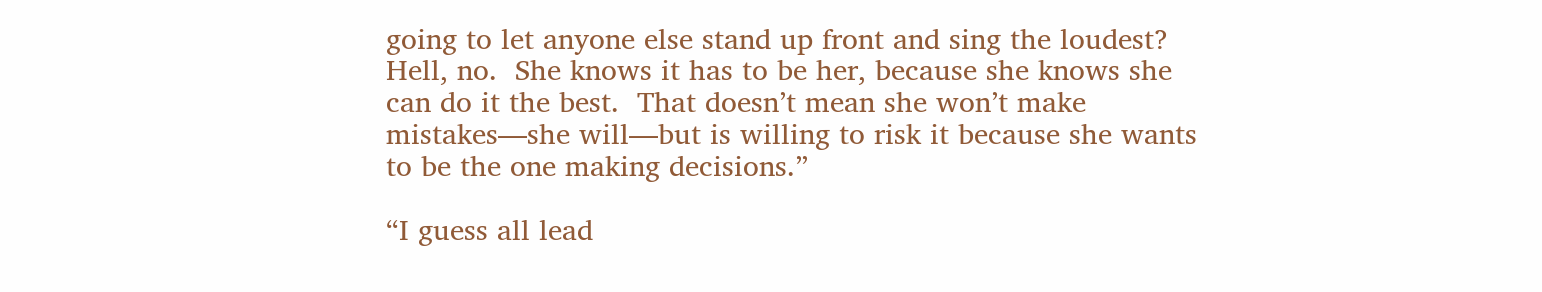going to let anyone else stand up front and sing the loudest?  Hell, no.  She knows it has to be her, because she knows she can do it the best.  That doesn’t mean she won’t make mistakes—she will—but is willing to risk it because she wants to be the one making decisions.”

“I guess all lead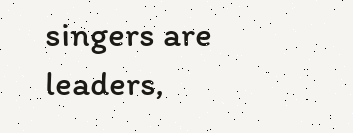singers are leaders,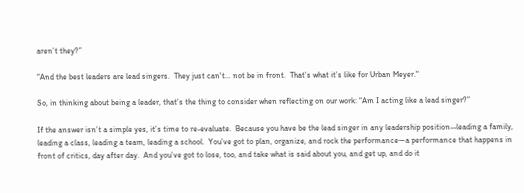aren’t they?”

“And the best leaders are lead singers.  They just can't… not be in front.  That’s what it’s like for Urban Meyer."

So, in thinking about being a leader, that’s the thing to consider when reflecting on our work: “Am I acting like a lead singer?”

If the answer isn’t a simple yes, it’s time to re-evaluate.  Because you have be the lead singer in any leadership position--leading a family, leading a class, leading a team, leading a school.  You’ve got to plan, organize, and rock the performance—a performance that happens in front of critics, day after day.  And you’ve got to lose, too, and take what is said about you, and get up, and do it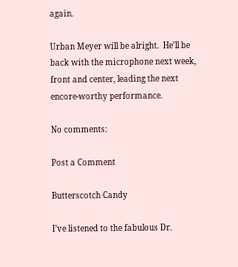again.

Urban Meyer will be alright.  He’ll be back with the microphone next week, front and center, leading the next encore-worthy performance.

No comments:

Post a Comment

Butterscotch Candy

I’ve listened to the fabulous Dr.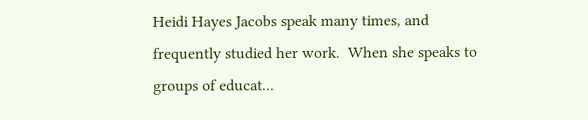Heidi Hayes Jacobs speak many times, and frequently studied her work.  When she speaks to groups of educat...